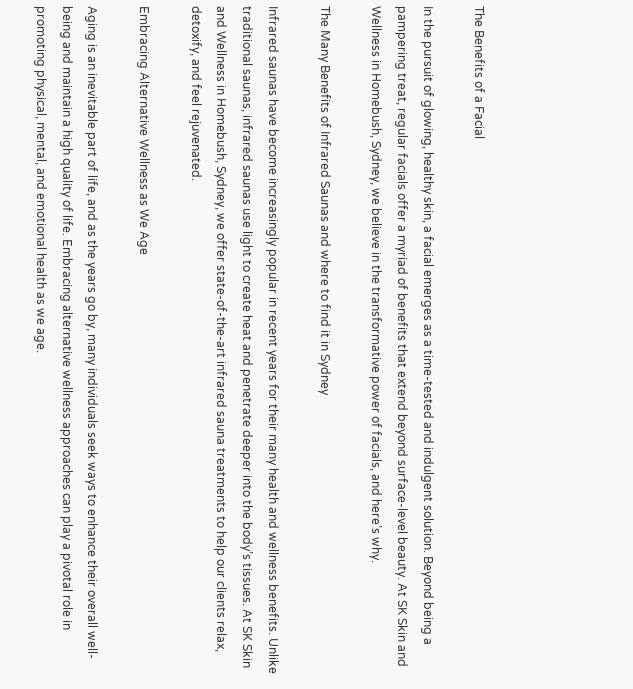The Benefits of a Facial

In the pursuit of glowing, healthy skin, a facial emerges as a time-tested and indulgent solution. Beyond being a pampering treat, regular facials offer a myriad of benefits that extend beyond surface-level beauty. At SK Skin and Wellness in Homebush, Sydney, we believe in the transformative power of facials, and here’s why.

The Many Benefits of Infrared Saunas and where to find it in Sydney

Infrared saunas have become increasingly popular in recent years for their many health and wellness benefits. Unlike traditional saunas, infrared saunas use light to create heat and penetrate deeper into the body’s tissues. At SK Skin and Wellness in Homebush, Sydney, we offer state-of-the-art infrared sauna treatments to help our clients relax, detoxify, and feel rejuvenated.

Embracing Alternative Wellness as We Age

Aging is an inevitable part of life, and as the years go by, many individuals seek ways to enhance their overall well-being and maintain a high quality of life. Embracing alternative wellness approaches can play a pivotal role in promoting physical, mental, and emotional health as we age.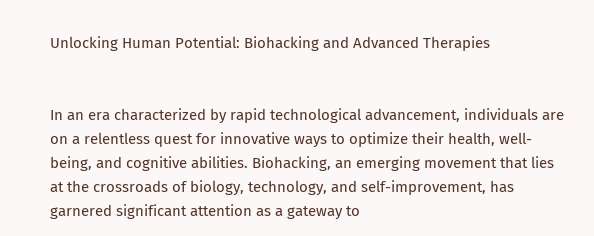Unlocking Human Potential: Biohacking and Advanced Therapies


In an era characterized by rapid technological advancement, individuals are on a relentless quest for innovative ways to optimize their health, well-being, and cognitive abilities. Biohacking, an emerging movement that lies at the crossroads of biology, technology, and self-improvement, has garnered significant attention as a gateway to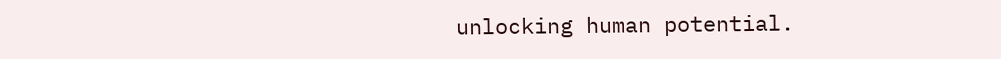unlocking human potential.